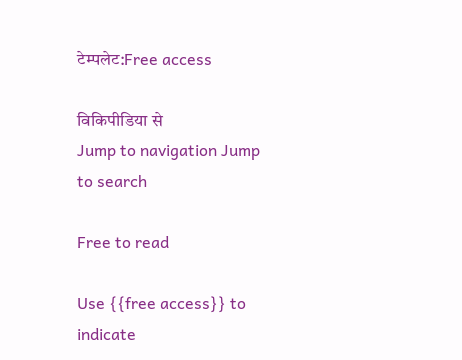टेम्पलेट:Free access

विकिपीडिया से
Jump to navigation Jump to search

Free to read

Use {{free access}} to indicate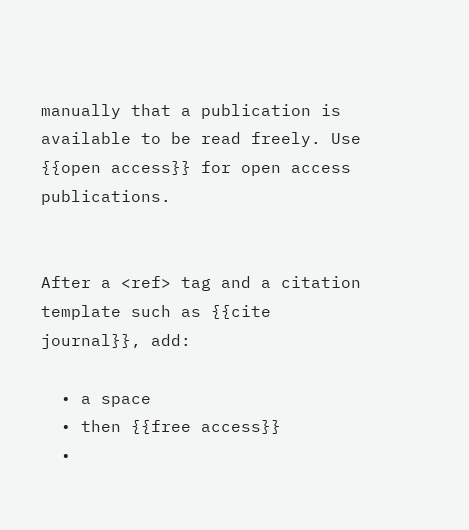manually that a publication is available to be read freely. Use {{open access}} for open access publications.


After a <ref> tag and a citation template such as {{cite journal}}, add:

  • a space
  • then {{free access}}
  •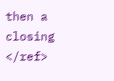then a closing </ref>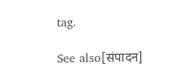tag.

See also[संपादन]